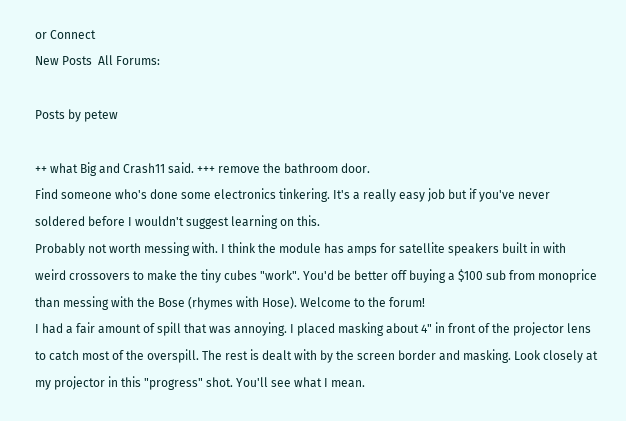or Connect
New Posts  All Forums:

Posts by petew

++ what Big and Crash11 said. +++ remove the bathroom door.
Find someone who's done some electronics tinkering. It's a really easy job but if you've never soldered before I wouldn't suggest learning on this.
Probably not worth messing with. I think the module has amps for satellite speakers built in with weird crossovers to make the tiny cubes "work". You'd be better off buying a $100 sub from monoprice than messing with the Bose (rhymes with Hose). Welcome to the forum!
I had a fair amount of spill that was annoying. I placed masking about 4" in front of the projector lens to catch most of the overspill. The rest is dealt with by the screen border and masking. Look closely at my projector in this "progress" shot. You'll see what I mean.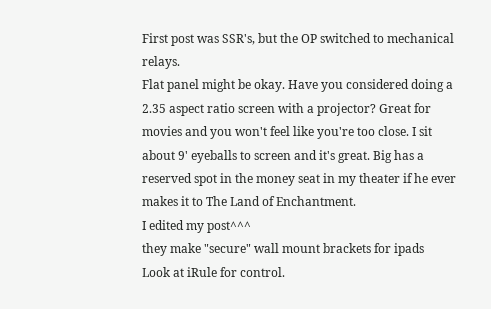First post was SSR's, but the OP switched to mechanical relays.
Flat panel might be okay. Have you considered doing a 2.35 aspect ratio screen with a projector? Great for movies and you won't feel like you're too close. I sit about 9' eyeballs to screen and it's great. Big has a reserved spot in the money seat in my theater if he ever makes it to The Land of Enchantment.
I edited my post^^^
they make "secure" wall mount brackets for ipads
Look at iRule for control.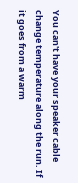You can't have your speaker cable change temperature along the run. If it goes from a warm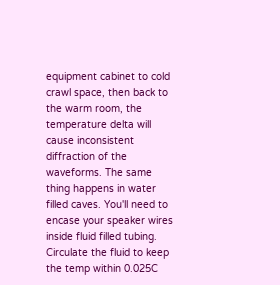equipment cabinet to cold crawl space, then back to the warm room, the temperature delta will cause inconsistent diffraction of the waveforms. The same thing happens in water filled caves. You'll need to encase your speaker wires inside fluid filled tubing. Circulate the fluid to keep the temp within 0.025C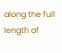along the full length of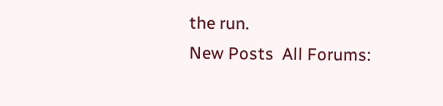the run.
New Posts  All Forums: